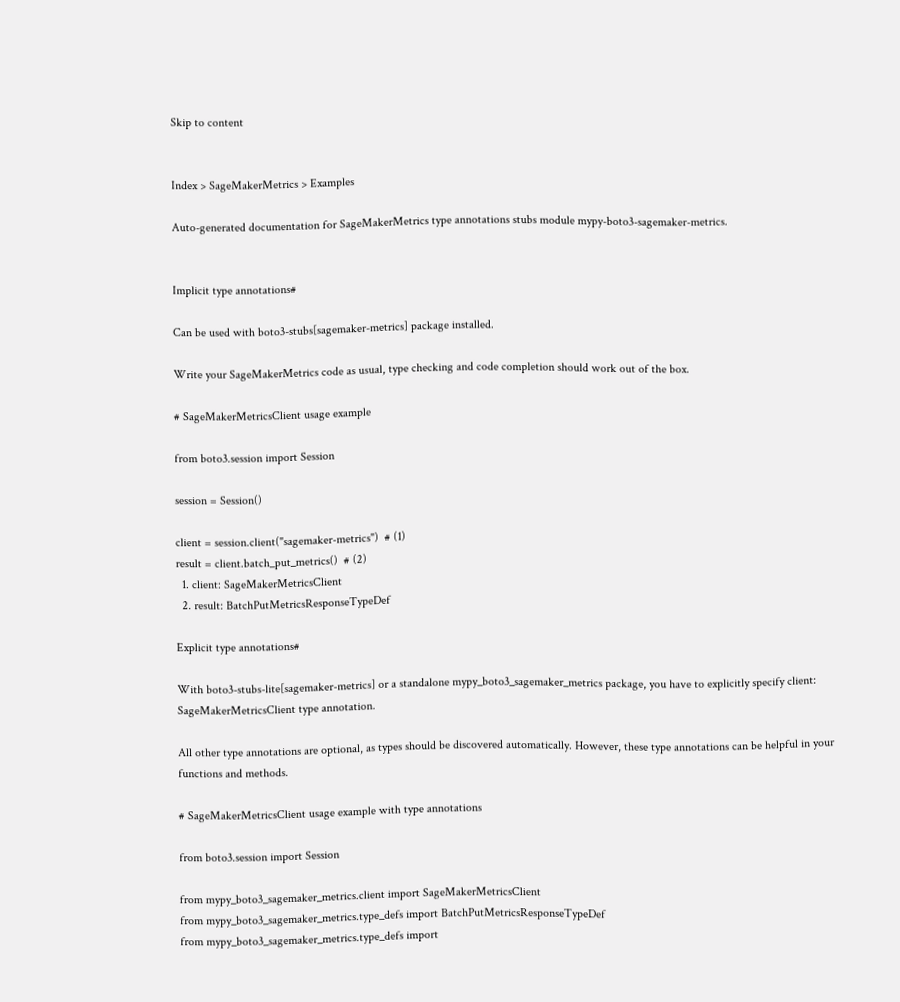Skip to content


Index > SageMakerMetrics > Examples

Auto-generated documentation for SageMakerMetrics type annotations stubs module mypy-boto3-sagemaker-metrics.


Implicit type annotations#

Can be used with boto3-stubs[sagemaker-metrics] package installed.

Write your SageMakerMetrics code as usual, type checking and code completion should work out of the box.

# SageMakerMetricsClient usage example

from boto3.session import Session

session = Session()

client = session.client("sagemaker-metrics")  # (1)
result = client.batch_put_metrics()  # (2)
  1. client: SageMakerMetricsClient
  2. result: BatchPutMetricsResponseTypeDef

Explicit type annotations#

With boto3-stubs-lite[sagemaker-metrics] or a standalone mypy_boto3_sagemaker_metrics package, you have to explicitly specify client: SageMakerMetricsClient type annotation.

All other type annotations are optional, as types should be discovered automatically. However, these type annotations can be helpful in your functions and methods.

# SageMakerMetricsClient usage example with type annotations

from boto3.session import Session

from mypy_boto3_sagemaker_metrics.client import SageMakerMetricsClient
from mypy_boto3_sagemaker_metrics.type_defs import BatchPutMetricsResponseTypeDef
from mypy_boto3_sagemaker_metrics.type_defs import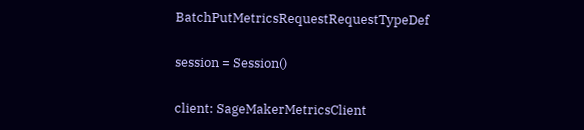BatchPutMetricsRequestRequestTypeDef

session = Session()

client: SageMakerMetricsClient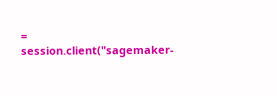= session.client("sagemaker-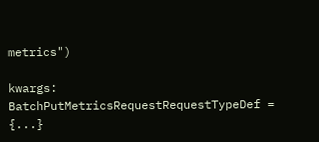metrics")

kwargs: BatchPutMetricsRequestRequestTypeDef = {...}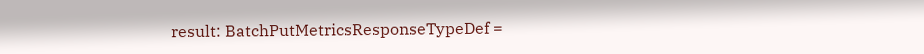result: BatchPutMetricsResponseTypeDef =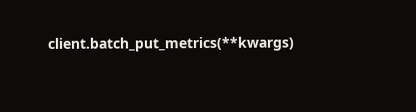client.batch_put_metrics(**kwargs)